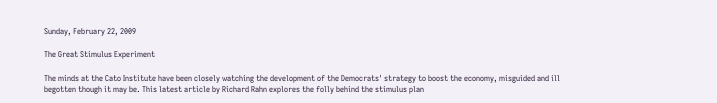Sunday, February 22, 2009

The Great Stimulus Experiment

The minds at the Cato Institute have been closely watching the development of the Democrats' strategy to boost the economy, misguided and ill begotten though it may be. This latest article by Richard Rahn explores the folly behind the stimulus plan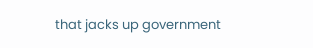that jacks up government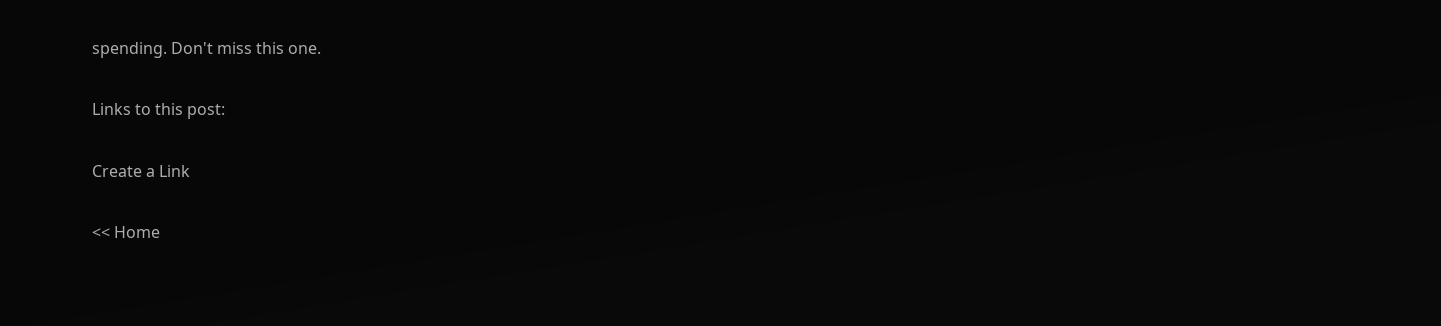spending. Don't miss this one.

Links to this post:

Create a Link

<< Home